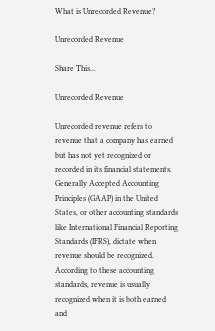What is Unrecorded Revenue?

Unrecorded Revenue

Share This...

Unrecorded Revenue

Unrecorded revenue refers to revenue that a company has earned but has not yet recognized or recorded in its financial statements. Generally Accepted Accounting Principles (GAAP) in the United States, or other accounting standards like International Financial Reporting Standards (IFRS), dictate when revenue should be recognized. According to these accounting standards, revenue is usually recognized when it is both earned and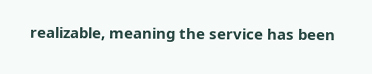realizable, meaning the service has been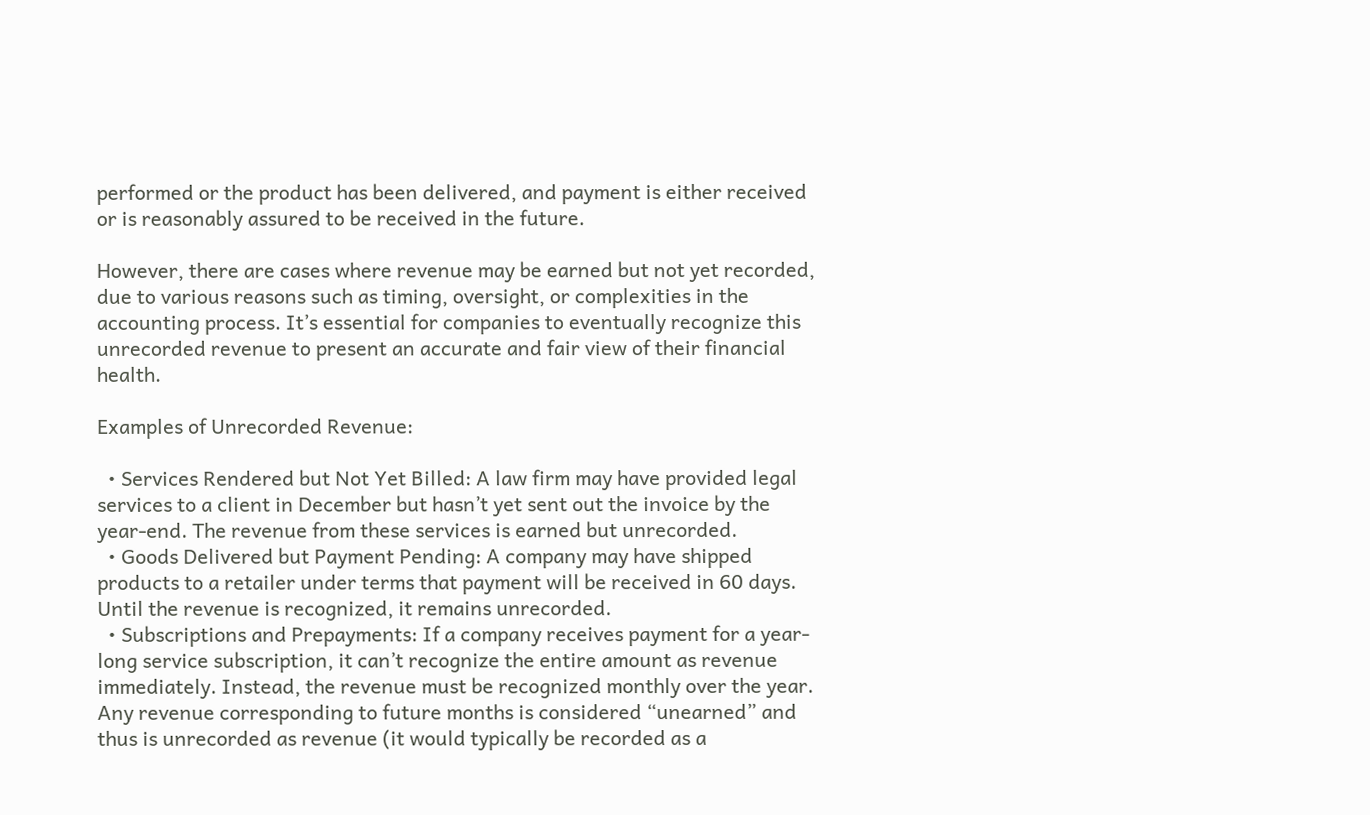performed or the product has been delivered, and payment is either received or is reasonably assured to be received in the future.

However, there are cases where revenue may be earned but not yet recorded, due to various reasons such as timing, oversight, or complexities in the accounting process. It’s essential for companies to eventually recognize this unrecorded revenue to present an accurate and fair view of their financial health.

Examples of Unrecorded Revenue:

  • Services Rendered but Not Yet Billed: A law firm may have provided legal services to a client in December but hasn’t yet sent out the invoice by the year-end. The revenue from these services is earned but unrecorded.
  • Goods Delivered but Payment Pending: A company may have shipped products to a retailer under terms that payment will be received in 60 days. Until the revenue is recognized, it remains unrecorded.
  • Subscriptions and Prepayments: If a company receives payment for a year-long service subscription, it can’t recognize the entire amount as revenue immediately. Instead, the revenue must be recognized monthly over the year. Any revenue corresponding to future months is considered “unearned” and thus is unrecorded as revenue (it would typically be recorded as a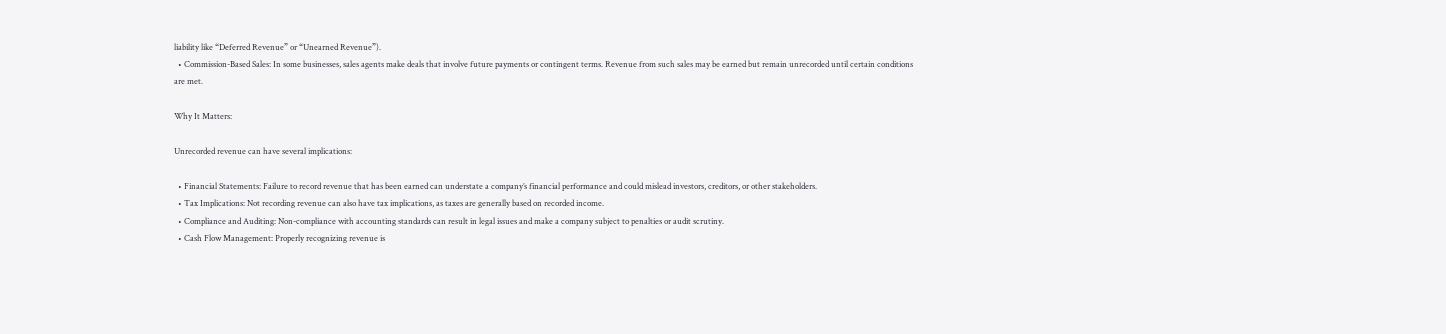liability like “Deferred Revenue” or “Unearned Revenue”).
  • Commission-Based Sales: In some businesses, sales agents make deals that involve future payments or contingent terms. Revenue from such sales may be earned but remain unrecorded until certain conditions are met.

Why It Matters:

Unrecorded revenue can have several implications:

  • Financial Statements: Failure to record revenue that has been earned can understate a company’s financial performance and could mislead investors, creditors, or other stakeholders.
  • Tax Implications: Not recording revenue can also have tax implications, as taxes are generally based on recorded income.
  • Compliance and Auditing: Non-compliance with accounting standards can result in legal issues and make a company subject to penalties or audit scrutiny.
  • Cash Flow Management: Properly recognizing revenue is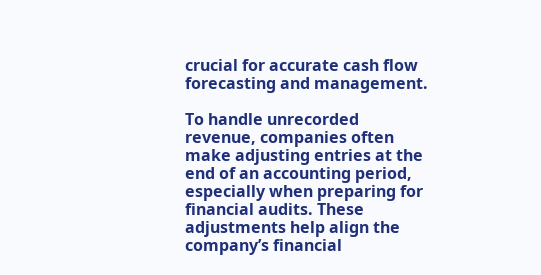crucial for accurate cash flow forecasting and management.

To handle unrecorded revenue, companies often make adjusting entries at the end of an accounting period, especially when preparing for financial audits. These adjustments help align the company’s financial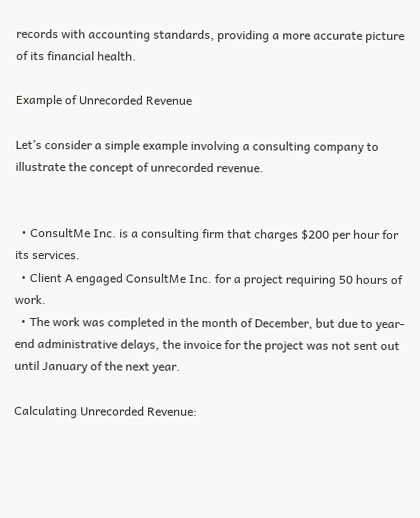records with accounting standards, providing a more accurate picture of its financial health.

Example of Unrecorded Revenue

Let’s consider a simple example involving a consulting company to illustrate the concept of unrecorded revenue.


  • ConsultMe Inc. is a consulting firm that charges $200 per hour for its services.
  • Client A engaged ConsultMe Inc. for a project requiring 50 hours of work.
  • The work was completed in the month of December, but due to year-end administrative delays, the invoice for the project was not sent out until January of the next year.

Calculating Unrecorded Revenue: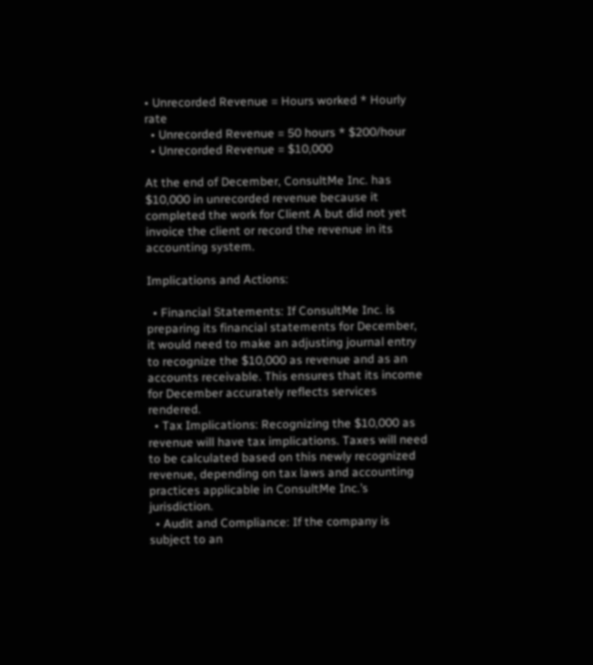• Unrecorded Revenue = Hours worked * Hourly rate
  • Unrecorded Revenue = 50 hours * $200/hour
  • Unrecorded Revenue = $10,000

At the end of December, ConsultMe Inc. has $10,000 in unrecorded revenue because it completed the work for Client A but did not yet invoice the client or record the revenue in its accounting system.

Implications and Actions:

  • Financial Statements: If ConsultMe Inc. is preparing its financial statements for December, it would need to make an adjusting journal entry to recognize the $10,000 as revenue and as an accounts receivable. This ensures that its income for December accurately reflects services rendered.
  • Tax Implications: Recognizing the $10,000 as revenue will have tax implications. Taxes will need to be calculated based on this newly recognized revenue, depending on tax laws and accounting practices applicable in ConsultMe Inc.’s jurisdiction.
  • Audit and Compliance: If the company is subject to an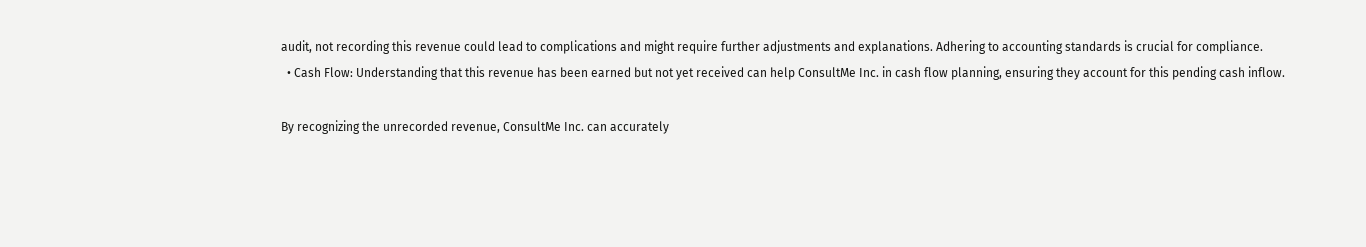audit, not recording this revenue could lead to complications and might require further adjustments and explanations. Adhering to accounting standards is crucial for compliance.
  • Cash Flow: Understanding that this revenue has been earned but not yet received can help ConsultMe Inc. in cash flow planning, ensuring they account for this pending cash inflow.

By recognizing the unrecorded revenue, ConsultMe Inc. can accurately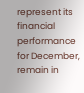represent its financial performance for December, remain in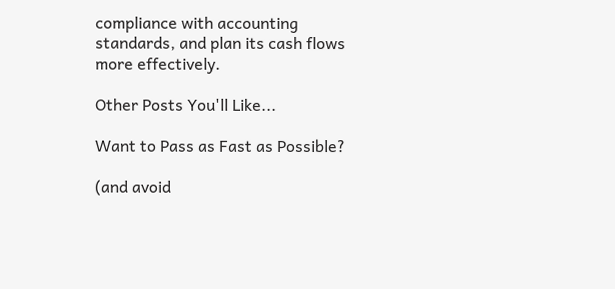compliance with accounting standards, and plan its cash flows more effectively.

Other Posts You'll Like...

Want to Pass as Fast as Possible?

(and avoid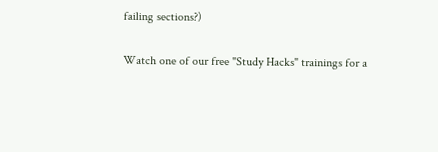failing sections?)

Watch one of our free "Study Hacks" trainings for a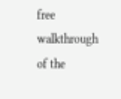free walkthrough of the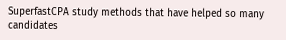SuperfastCPA study methods that have helped so many candidates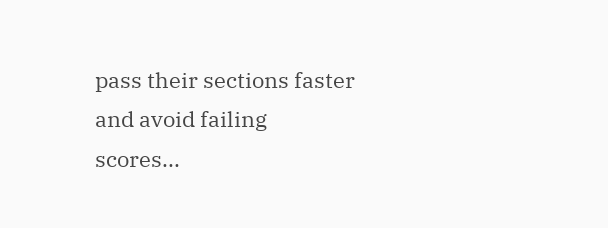pass their sections faster and avoid failing scores...